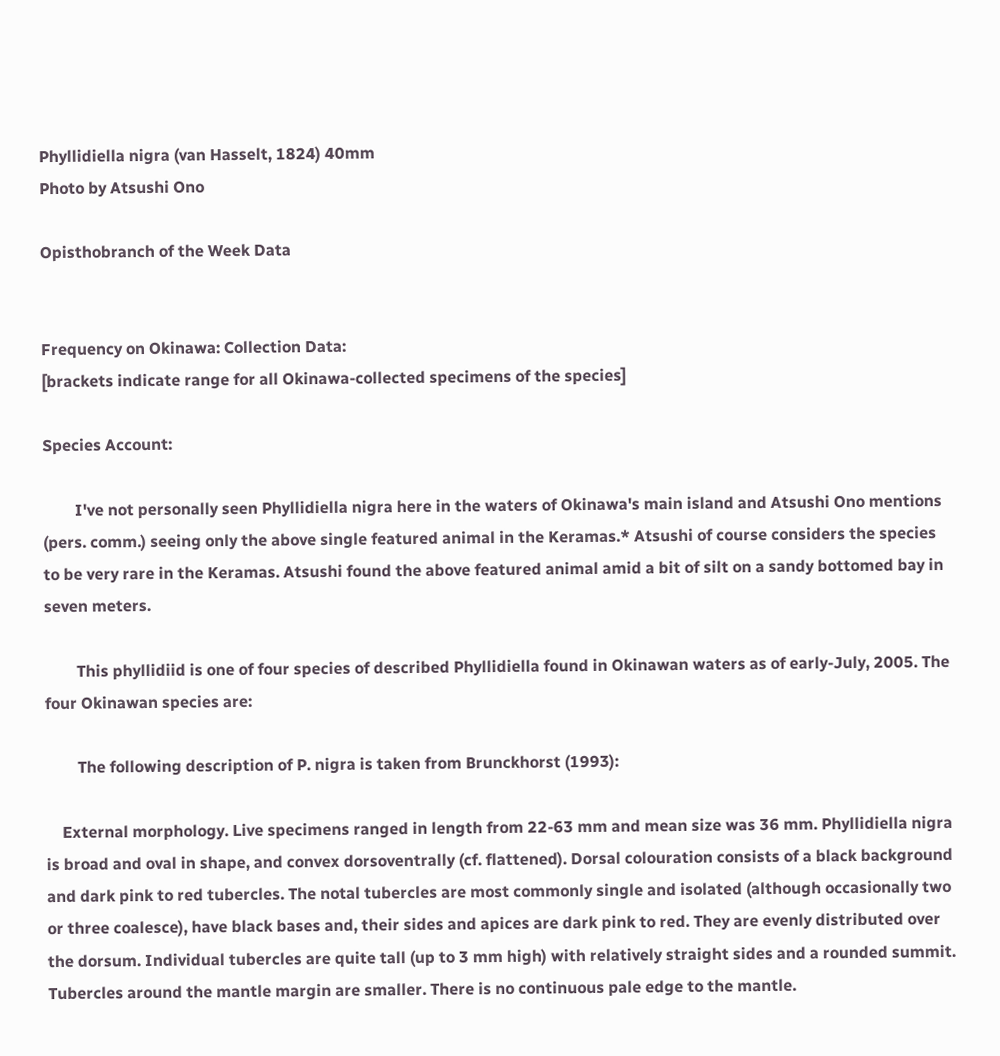Phyllidiella nigra (van Hasselt, 1824) 40mm
Photo by Atsushi Ono

Opisthobranch of the Week Data


Frequency on Okinawa: Collection Data:
[brackets indicate range for all Okinawa-collected specimens of the species]

Species Account:

        I've not personally seen Phyllidiella nigra here in the waters of Okinawa's main island and Atsushi Ono mentions (pers. comm.) seeing only the above single featured animal in the Keramas.* Atsushi of course considers the species to be very rare in the Keramas. Atsushi found the above featured animal amid a bit of silt on a sandy bottomed bay in seven meters.

        This phyllidiid is one of four species of described Phyllidiella found in Okinawan waters as of early-July, 2005. The four Okinawan species are:

        The following description of P. nigra is taken from Brunckhorst (1993):

    External morphology. Live specimens ranged in length from 22-63 mm and mean size was 36 mm. Phyllidiella nigra is broad and oval in shape, and convex dorsoventrally (cf. flattened). Dorsal colouration consists of a black background and dark pink to red tubercles. The notal tubercles are most commonly single and isolated (although occasionally two or three coalesce), have black bases and, their sides and apices are dark pink to red. They are evenly distributed over the dorsum. Individual tubercles are quite tall (up to 3 mm high) with relatively straight sides and a rounded summit. Tubercles around the mantle margin are smaller. There is no continuous pale edge to the mantle.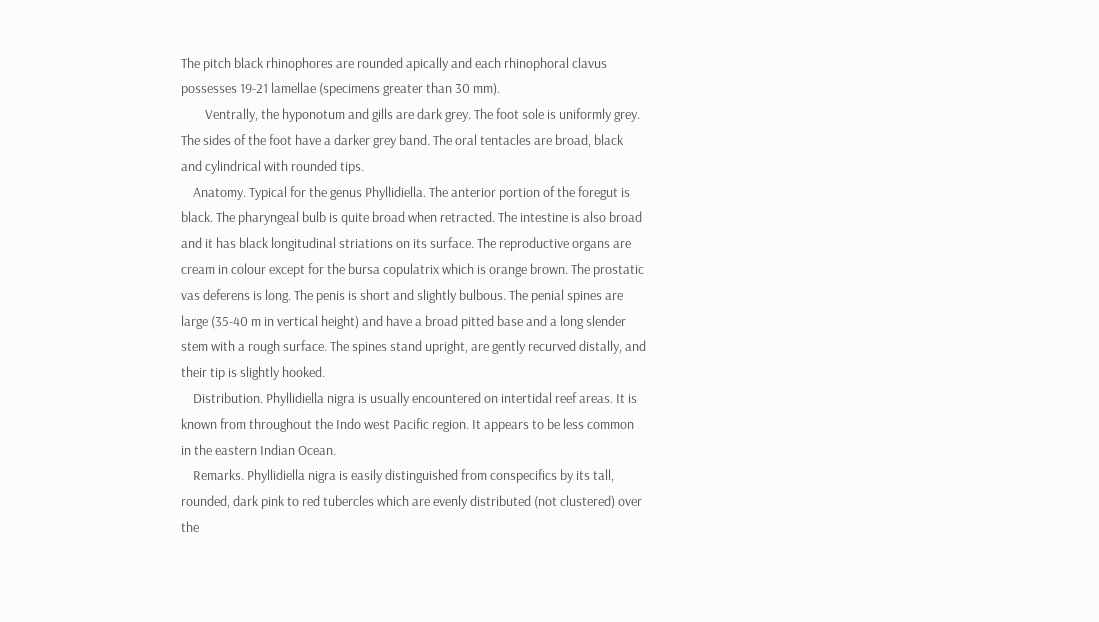The pitch black rhinophores are rounded apically and each rhinophoral clavus possesses 19-21 lamellae (specimens greater than 30 mm).
        Ventrally, the hyponotum and gills are dark grey. The foot sole is uniformly grey. The sides of the foot have a darker grey band. The oral tentacles are broad, black and cylindrical with rounded tips.
    Anatomy. Typical for the genus Phyllidiella. The anterior portion of the foregut is black. The pharyngeal bulb is quite broad when retracted. The intestine is also broad and it has black longitudinal striations on its surface. The reproductive organs are cream in colour except for the bursa copulatrix which is orange brown. The prostatic vas deferens is long. The penis is short and slightly bulbous. The penial spines are large (35-40 m in vertical height) and have a broad pitted base and a long slender stem with a rough surface. The spines stand upright, are gently recurved distally, and their tip is slightly hooked.
    Distribution. Phyllidiella nigra is usually encountered on intertidal reef areas. It is known from throughout the Indo west Pacific region. It appears to be less common in the eastern Indian Ocean.
    Remarks. Phyllidiella nigra is easily distinguished from conspecifics by its tall, rounded, dark pink to red tubercles which are evenly distributed (not clustered) over the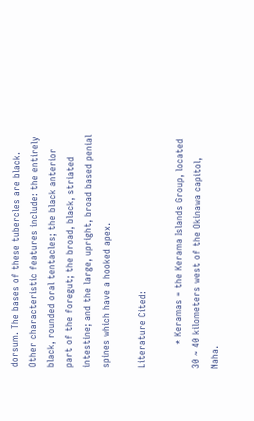dorsum. The bases of these tubercles are black. Other characteristic features include: the entirely black, rounded oral tentacles; the black anterior part of the foregut; the broad, black, striated intestine; and the large, upright, broad based penial spines which have a hooked apex.

Literature Cited:

        * Keramas = the Kerama Islands Group, located 30 ~ 40 kilometers west of the Okinawa capitol, Naha.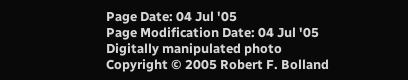Page Date: 04 Jul '05
Page Modification Date: 04 Jul '05
Digitally manipulated photo
Copyright © 2005 Robert F. Bolland